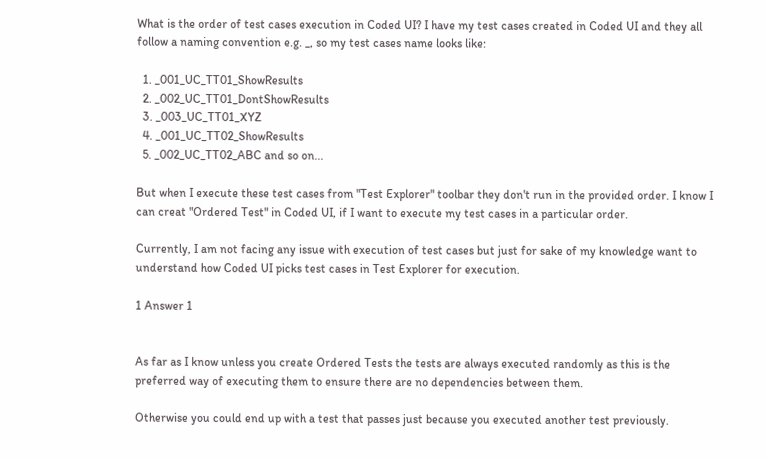What is the order of test cases execution in Coded UI? I have my test cases created in Coded UI and they all follow a naming convention e.g. _, so my test cases name looks like:

  1. _001_UC_TT01_ShowResults
  2. _002_UC_TT01_DontShowResults
  3. _003_UC_TT01_XYZ
  4. _001_UC_TT02_ShowResults
  5. _002_UC_TT02_ABC and so on...

But when I execute these test cases from "Test Explorer" toolbar they don't run in the provided order. I know I can creat "Ordered Test" in Coded UI, if I want to execute my test cases in a particular order.

Currently, I am not facing any issue with execution of test cases but just for sake of my knowledge want to understand how Coded UI picks test cases in Test Explorer for execution.

1 Answer 1


As far as I know unless you create Ordered Tests the tests are always executed randomly as this is the preferred way of executing them to ensure there are no dependencies between them.

Otherwise you could end up with a test that passes just because you executed another test previously.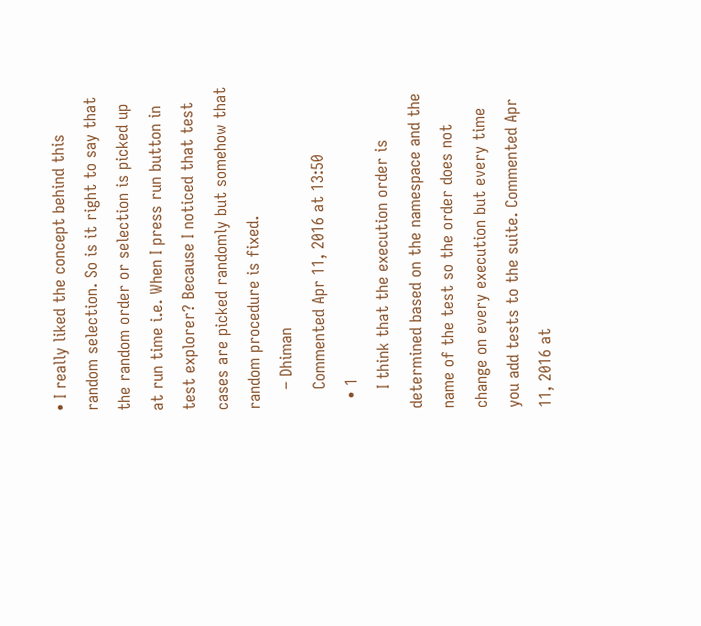• I really liked the concept behind this random selection. So is it right to say that the random order or selection is picked up at run time i.e. When I press run button in test explorer? Because I noticed that test cases are picked randomly but somehow that random procedure is fixed.
    – Dhiman
    Commented Apr 11, 2016 at 13:50
  • 1
    I think that the execution order is determined based on the namespace and the name of the test so the order does not change on every execution but every time you add tests to the suite. Commented Apr 11, 2016 at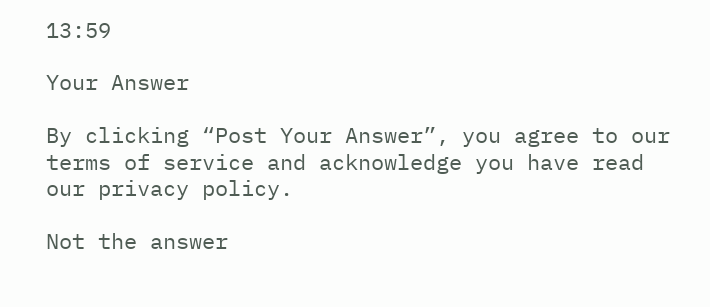13:59

Your Answer

By clicking “Post Your Answer”, you agree to our terms of service and acknowledge you have read our privacy policy.

Not the answer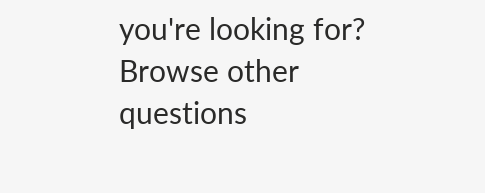you're looking for? Browse other questions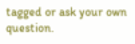tagged or ask your own question.